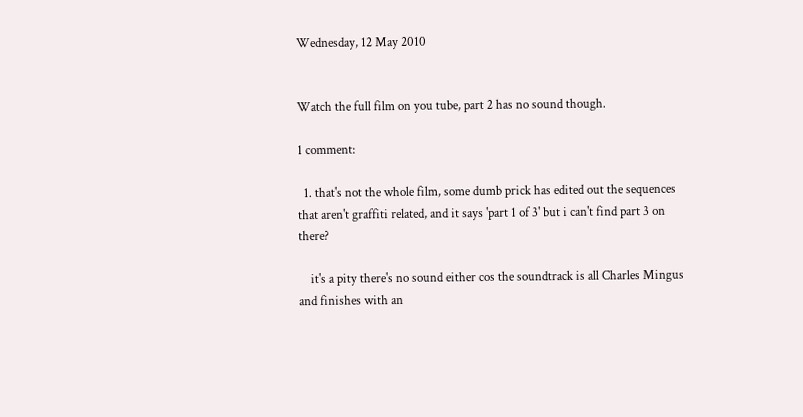Wednesday, 12 May 2010


Watch the full film on you tube, part 2 has no sound though.

1 comment:

  1. that's not the whole film, some dumb prick has edited out the sequences that aren't graffiti related, and it says 'part 1 of 3' but i can't find part 3 on there?

    it's a pity there's no sound either cos the soundtrack is all Charles Mingus and finishes with an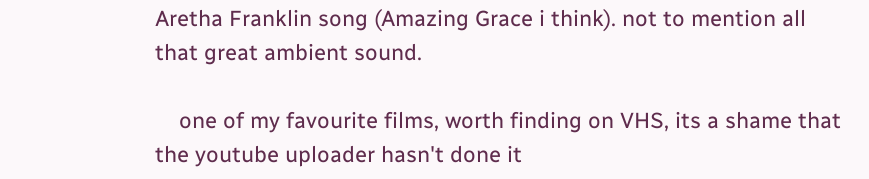Aretha Franklin song (Amazing Grace i think). not to mention all that great ambient sound.

    one of my favourite films, worth finding on VHS, its a shame that the youtube uploader hasn't done it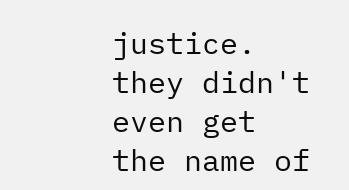justice. they didn't even get the name of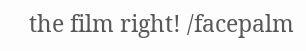the film right! /facepalm